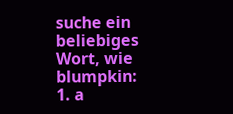suche ein beliebiges Wort, wie blumpkin:
1. a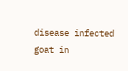disease infected goat in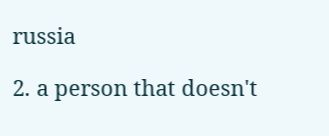russia

2. a person that doesn't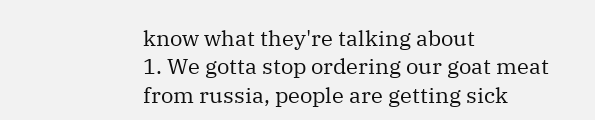know what they're talking about
1. We gotta stop ordering our goat meat from russia, people are getting sick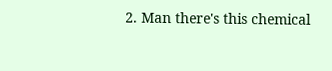2. Man there's this chemical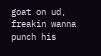goat on ud, freakin wanna punch his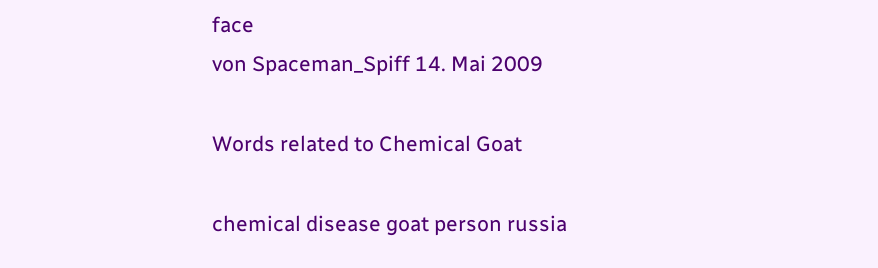face
von Spaceman_Spiff 14. Mai 2009

Words related to Chemical Goat

chemical disease goat person russia